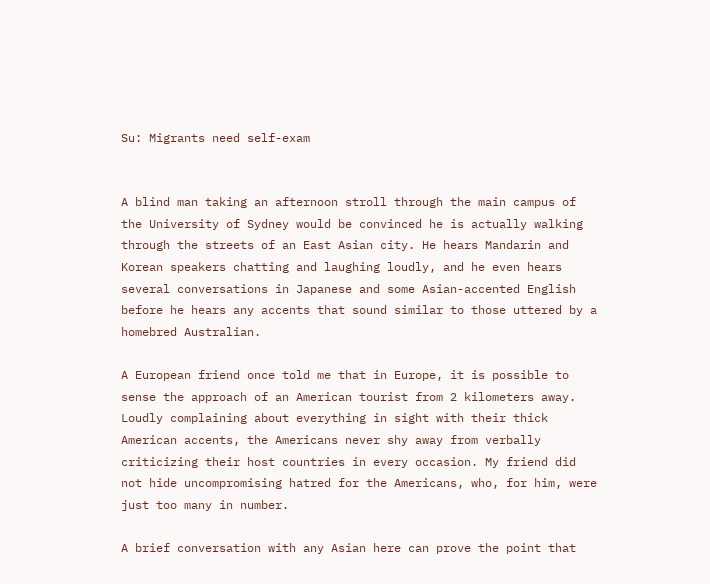Su: Migrants need self-exam


A blind man taking an afternoon stroll through the main campus of the University of Sydney would be convinced he is actually walking through the streets of an East Asian city. He hears Mandarin and Korean speakers chatting and laughing loudly, and he even hears several conversations in Japanese and some Asian-accented English before he hears any accents that sound similar to those uttered by a homebred Australian.

A European friend once told me that in Europe, it is possible to sense the approach of an American tourist from 2 kilometers away. Loudly complaining about everything in sight with their thick American accents, the Americans never shy away from verbally criticizing their host countries in every occasion. My friend did not hide uncompromising hatred for the Americans, who, for him, were just too many in number.

A brief conversation with any Asian here can prove the point that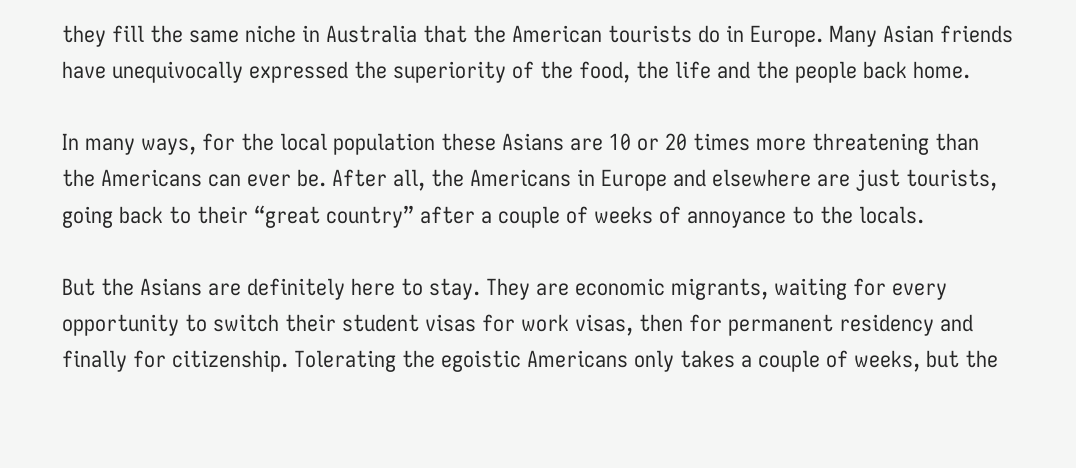they fill the same niche in Australia that the American tourists do in Europe. Many Asian friends have unequivocally expressed the superiority of the food, the life and the people back home.

In many ways, for the local population these Asians are 10 or 20 times more threatening than the Americans can ever be. After all, the Americans in Europe and elsewhere are just tourists, going back to their “great country” after a couple of weeks of annoyance to the locals.

But the Asians are definitely here to stay. They are economic migrants, waiting for every opportunity to switch their student visas for work visas, then for permanent residency and finally for citizenship. Tolerating the egoistic Americans only takes a couple of weeks, but the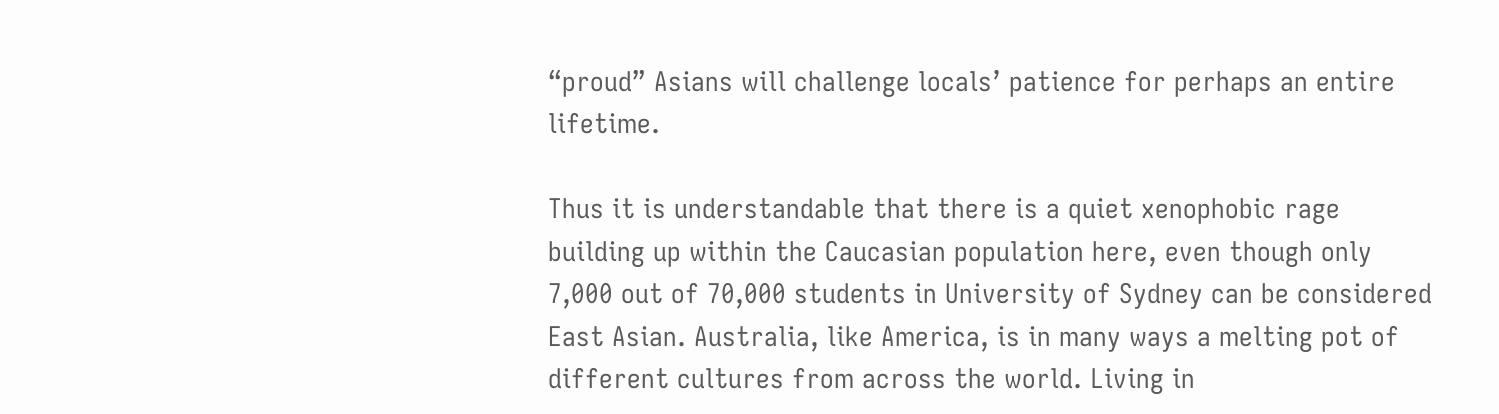“proud” Asians will challenge locals’ patience for perhaps an entire lifetime.

Thus it is understandable that there is a quiet xenophobic rage building up within the Caucasian population here, even though only 7,000 out of 70,000 students in University of Sydney can be considered East Asian. Australia, like America, is in many ways a melting pot of different cultures from across the world. Living in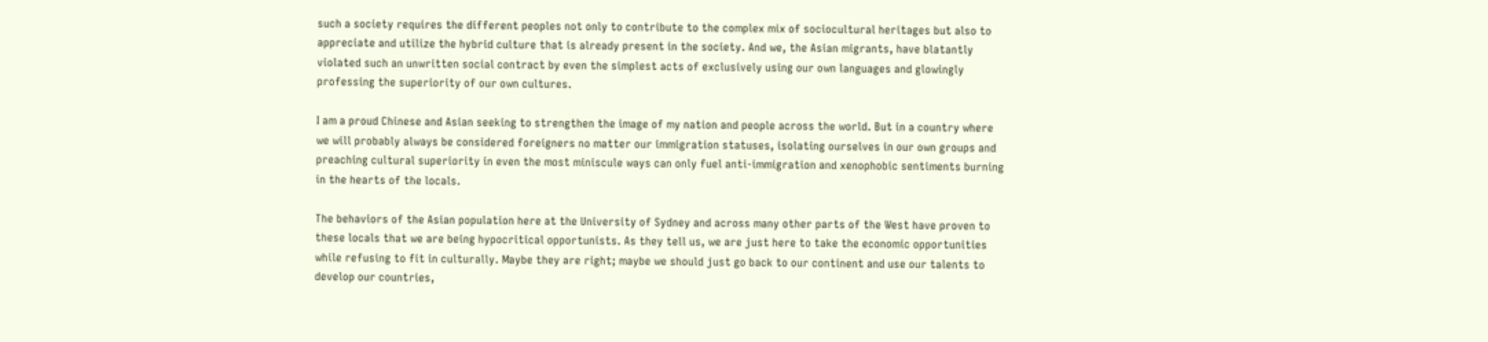such a society requires the different peoples not only to contribute to the complex mix of sociocultural heritages but also to appreciate and utilize the hybrid culture that is already present in the society. And we, the Asian migrants, have blatantly violated such an unwritten social contract by even the simplest acts of exclusively using our own languages and glowingly professing the superiority of our own cultures.

I am a proud Chinese and Asian seeking to strengthen the image of my nation and people across the world. But in a country where we will probably always be considered foreigners no matter our immigration statuses, isolating ourselves in our own groups and preaching cultural superiority in even the most miniscule ways can only fuel anti-immigration and xenophobic sentiments burning in the hearts of the locals.

The behaviors of the Asian population here at the University of Sydney and across many other parts of the West have proven to these locals that we are being hypocritical opportunists. As they tell us, we are just here to take the economic opportunities while refusing to fit in culturally. Maybe they are right; maybe we should just go back to our continent and use our talents to develop our countries,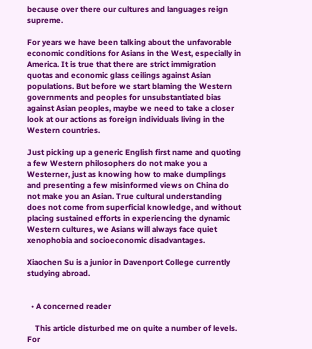because over there our cultures and languages reign supreme.

For years we have been talking about the unfavorable economic conditions for Asians in the West, especially in America. It is true that there are strict immigration quotas and economic glass ceilings against Asian populations. But before we start blaming the Western governments and peoples for unsubstantiated bias against Asian peoples, maybe we need to take a closer look at our actions as foreign individuals living in the Western countries.

Just picking up a generic English first name and quoting a few Western philosophers do not make you a Westerner, just as knowing how to make dumplings and presenting a few misinformed views on China do not make you an Asian. True cultural understanding does not come from superficial knowledge, and without placing sustained efforts in experiencing the dynamic Western cultures, we Asians will always face quiet xenophobia and socioeconomic disadvantages.

Xiaochen Su is a junior in Davenport College currently studying abroad.


  • A concerned reader

    This article disturbed me on quite a number of levels. For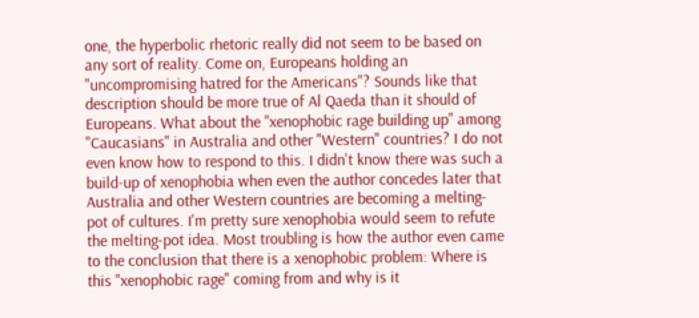one, the hyperbolic rhetoric really did not seem to be based on any sort of reality. Come on, Europeans holding an "uncompromising hatred for the Americans"? Sounds like that description should be more true of Al Qaeda than it should of Europeans. What about the "xenophobic rage building up" among "Caucasians" in Australia and other "Western" countries? I do not even know how to respond to this. I didn't know there was such a build-up of xenophobia when even the author concedes later that Australia and other Western countries are becoming a melting-pot of cultures. I'm pretty sure xenophobia would seem to refute the melting-pot idea. Most troubling is how the author even came to the conclusion that there is a xenophobic problem: Where is this "xenophobic rage" coming from and why is it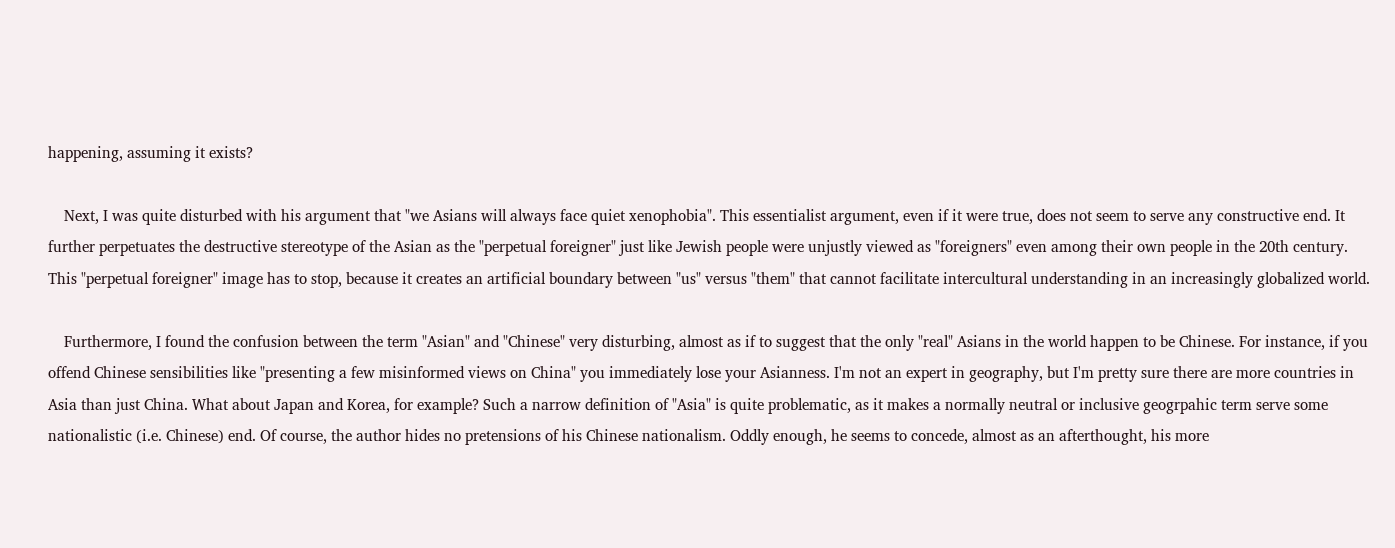happening, assuming it exists?

    Next, I was quite disturbed with his argument that "we Asians will always face quiet xenophobia". This essentialist argument, even if it were true, does not seem to serve any constructive end. It further perpetuates the destructive stereotype of the Asian as the "perpetual foreigner" just like Jewish people were unjustly viewed as "foreigners" even among their own people in the 20th century. This "perpetual foreigner" image has to stop, because it creates an artificial boundary between "us" versus "them" that cannot facilitate intercultural understanding in an increasingly globalized world.

    Furthermore, I found the confusion between the term "Asian" and "Chinese" very disturbing, almost as if to suggest that the only "real" Asians in the world happen to be Chinese. For instance, if you offend Chinese sensibilities like "presenting a few misinformed views on China" you immediately lose your Asianness. I'm not an expert in geography, but I'm pretty sure there are more countries in Asia than just China. What about Japan and Korea, for example? Such a narrow definition of "Asia" is quite problematic, as it makes a normally neutral or inclusive geogrpahic term serve some nationalistic (i.e. Chinese) end. Of course, the author hides no pretensions of his Chinese nationalism. Oddly enough, he seems to concede, almost as an afterthought, his more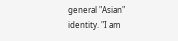general "Asian" identity. "I am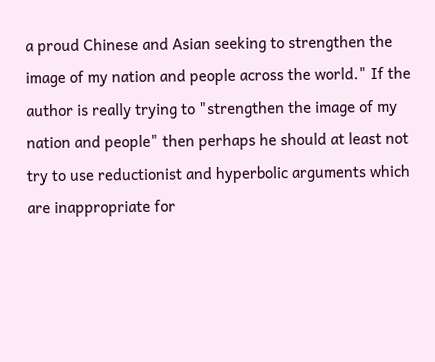a proud Chinese and Asian seeking to strengthen the image of my nation and people across the world." If the author is really trying to "strengthen the image of my nation and people" then perhaps he should at least not try to use reductionist and hyperbolic arguments which are inappropriate for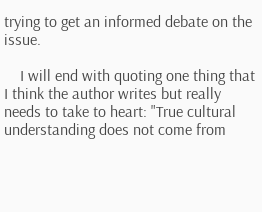trying to get an informed debate on the issue.

    I will end with quoting one thing that I think the author writes but really needs to take to heart: "True cultural understanding does not come from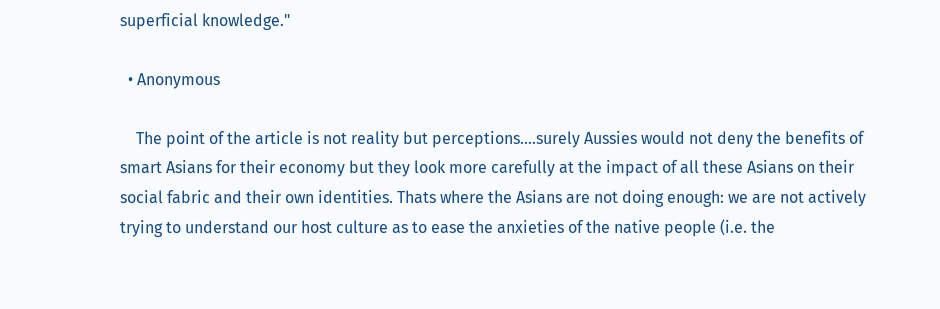superficial knowledge."

  • Anonymous

    The point of the article is not reality but perceptions….surely Aussies would not deny the benefits of smart Asians for their economy but they look more carefully at the impact of all these Asians on their social fabric and their own identities. Thats where the Asians are not doing enough: we are not actively trying to understand our host culture as to ease the anxieties of the native people (i.e. the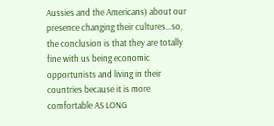Aussies and the Americans) about our presence changing their cultures…so, the conclusion is that they are totally fine with us being economic opportunists and living in their countries because it is more comfortable AS LONG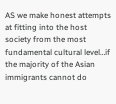AS we make honest attempts at fitting into the host society from the most fundamental cultural level…if the majority of the Asian immigrants cannot do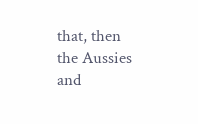that, then the Aussies and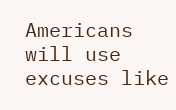Americans will use excuses like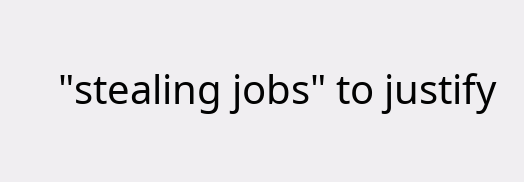"stealing jobs" to justify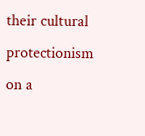their cultural protectionism on a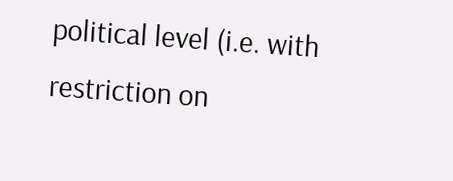political level (i.e. with restriction on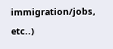immigration/jobs, etc..)